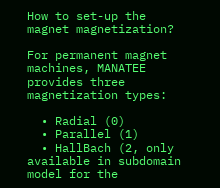How to set-up the magnet magnetization?

For permanent magnet machines, MANATEE provides three magnetization types:

  • Radial (0)
  • Parallel (1)
  • HallBach (2, only available in subdomain model for the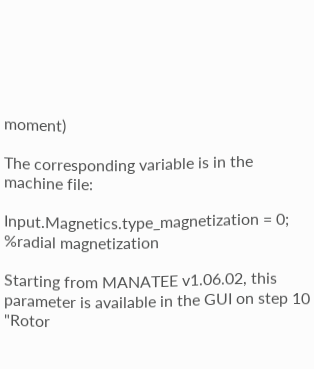moment)

The corresponding variable is in the machine file:

Input.Magnetics.type_magnetization = 0; %radial magnetization

Starting from MANATEE v1.06.02, this parameter is available in the GUI on step 10 "Rotor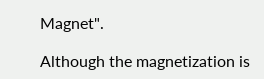Magnet".

Although the magnetization is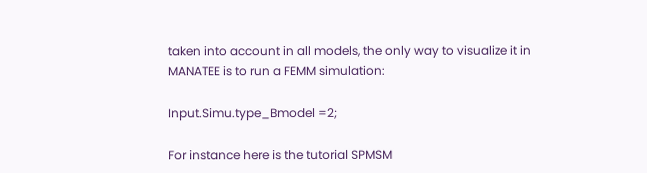taken into account in all models, the only way to visualize it in MANATEE is to run a FEMM simulation:

Input.Simu.type_Bmodel =2;

For instance here is the tutorial SPMSM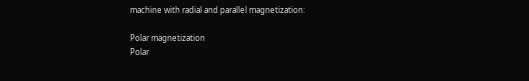machine with radial and parallel magnetization:

Polar magnetization
Polar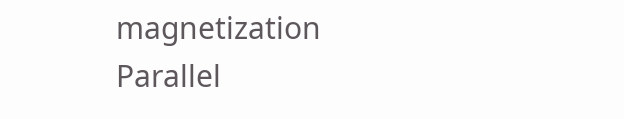magnetization
Parallel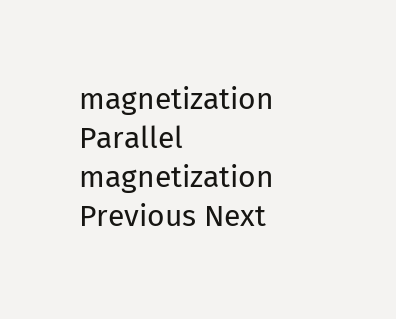magnetization
Parallel magnetization
Previous Next